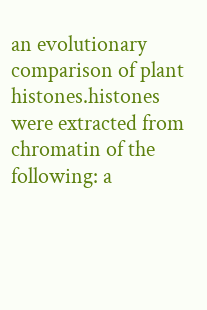an evolutionary comparison of plant histones.histones were extracted from chromatin of the following: a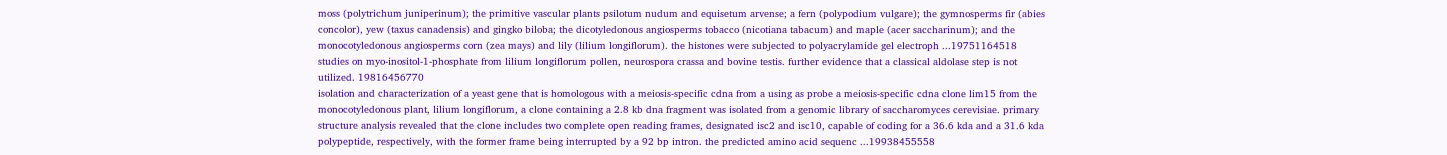moss (polytrichum juniperinum); the primitive vascular plants psilotum nudum and equisetum arvense; a fern (polypodium vulgare); the gymnosperms fir (abies concolor), yew (taxus canadensis) and gingko biloba; the dicotyledonous angiosperms tobacco (nicotiana tabacum) and maple (acer saccharinum); and the monocotyledonous angiosperms corn (zea mays) and lily (lilium longiflorum). the histones were subjected to polyacrylamide gel electroph ...19751164518
studies on myo-inositol-1-phosphate from lilium longiflorum pollen, neurospora crassa and bovine testis. further evidence that a classical aldolase step is not utilized. 19816456770
isolation and characterization of a yeast gene that is homologous with a meiosis-specific cdna from a using as probe a meiosis-specific cdna clone lim15 from the monocotyledonous plant, lilium longiflorum, a clone containing a 2.8 kb dna fragment was isolated from a genomic library of saccharomyces cerevisiae. primary structure analysis revealed that the clone includes two complete open reading frames, designated isc2 and isc10, capable of coding for a 36.6 kda and a 31.6 kda polypeptide, respectively, with the former frame being interrupted by a 92 bp intron. the predicted amino acid sequenc ...19938455558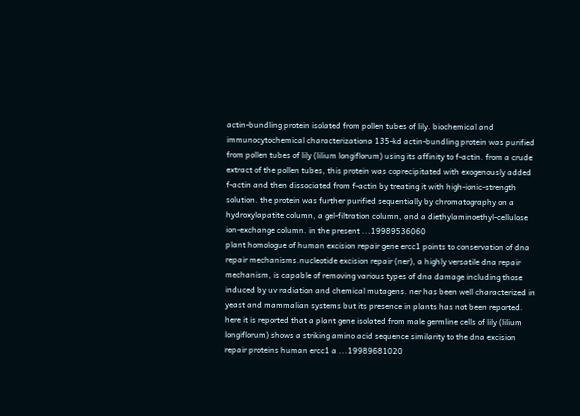actin-bundling protein isolated from pollen tubes of lily. biochemical and immunocytochemical characterizationa 135-kd actin-bundling protein was purified from pollen tubes of lily (lilium longiflorum) using its affinity to f-actin. from a crude extract of the pollen tubes, this protein was coprecipitated with exogenously added f-actin and then dissociated from f-actin by treating it with high-ionic-strength solution. the protein was further purified sequentially by chromatography on a hydroxylapatite column, a gel-filtration column, and a diethylaminoethyl-cellulose ion-exchange column. in the present ...19989536060
plant homologue of human excision repair gene ercc1 points to conservation of dna repair mechanisms.nucleotide excision repair (ner), a highly versatile dna repair mechanism, is capable of removing various types of dna damage including those induced by uv radiation and chemical mutagens. ner has been well characterized in yeast and mammalian systems but its presence in plants has not been reported. here it is reported that a plant gene isolated from male germline cells of lily (lilium longiflorum) shows a striking amino acid sequence similarity to the dna excision repair proteins human ercc1 a ...19989681020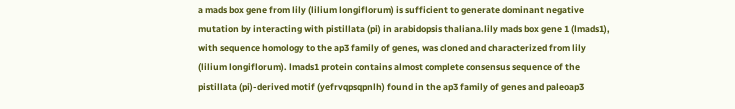a mads box gene from lily (lilium longiflorum) is sufficient to generate dominant negative mutation by interacting with pistillata (pi) in arabidopsis thaliana.lily mads box gene 1 (lmads1), with sequence homology to the ap3 family of genes, was cloned and characterized from lily (lilium longiflorum). lmads1 protein contains almost complete consensus sequence of the pistillata (pi)-derived motif (yefrvqpsqpnlh) found in the ap3 family of genes and paleoap3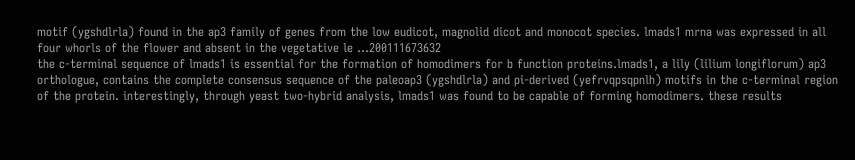motif (ygshdlrla) found in the ap3 family of genes from the low eudicot, magnolid dicot and monocot species. lmads1 mrna was expressed in all four whorls of the flower and absent in the vegetative le ...200111673632
the c-terminal sequence of lmads1 is essential for the formation of homodimers for b function proteins.lmads1, a lily (lilium longiflorum) ap3 orthologue, contains the complete consensus sequence of the paleoap3 (ygshdlrla) and pi-derived (yefrvqpsqpnlh) motifs in the c-terminal region of the protein. interestingly, through yeast two-hybrid analysis, lmads1 was found to be capable of forming homodimers. these results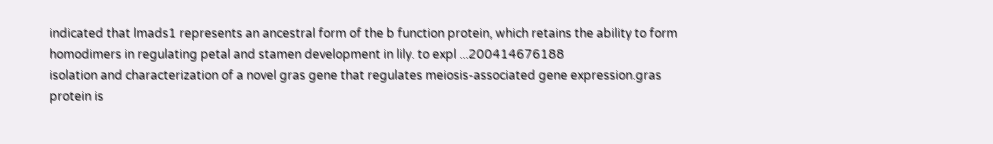indicated that lmads1 represents an ancestral form of the b function protein, which retains the ability to form homodimers in regulating petal and stamen development in lily. to expl ...200414676188
isolation and characterization of a novel gras gene that regulates meiosis-associated gene expression.gras protein is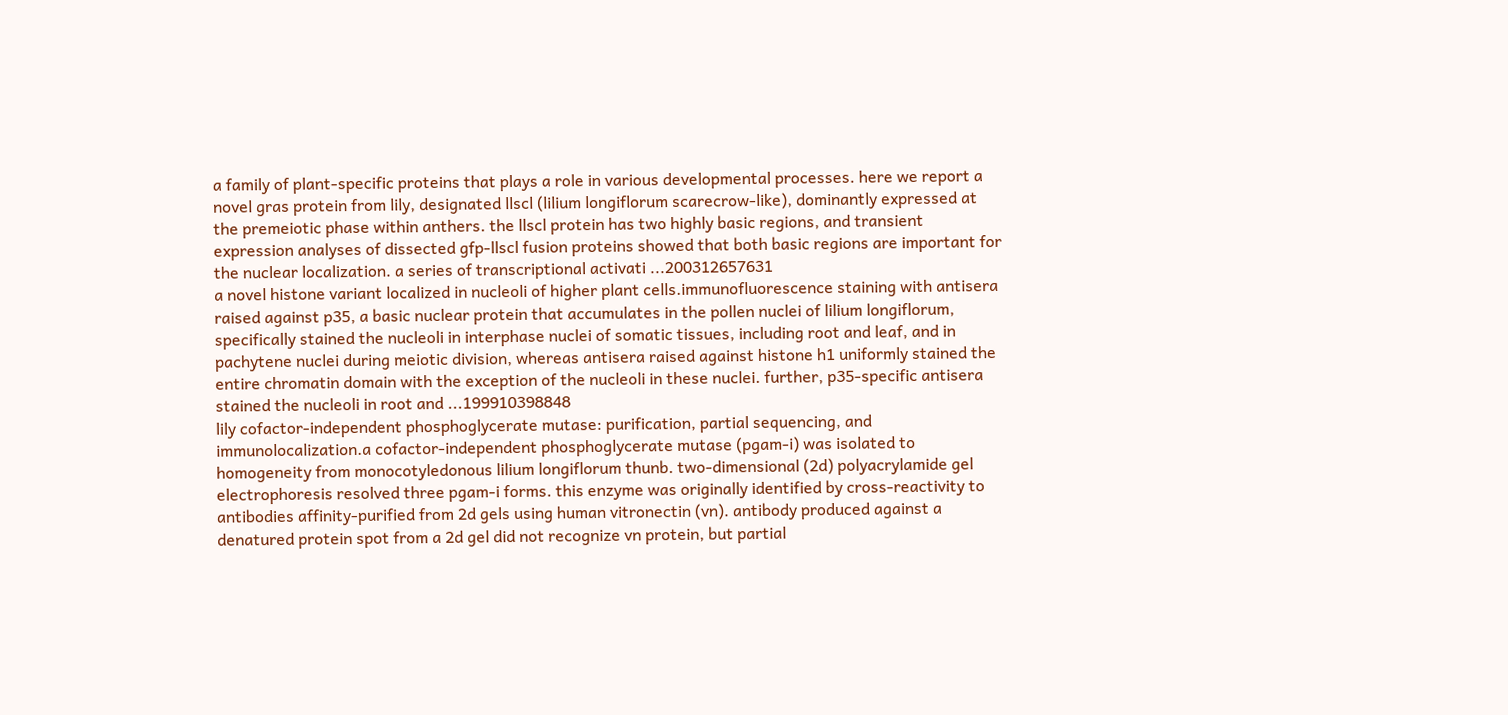a family of plant-specific proteins that plays a role in various developmental processes. here we report a novel gras protein from lily, designated llscl (lilium longiflorum scarecrow-like), dominantly expressed at the premeiotic phase within anthers. the llscl protein has two highly basic regions, and transient expression analyses of dissected gfp-llscl fusion proteins showed that both basic regions are important for the nuclear localization. a series of transcriptional activati ...200312657631
a novel histone variant localized in nucleoli of higher plant cells.immunofluorescence staining with antisera raised against p35, a basic nuclear protein that accumulates in the pollen nuclei of lilium longiflorum, specifically stained the nucleoli in interphase nuclei of somatic tissues, including root and leaf, and in pachytene nuclei during meiotic division, whereas antisera raised against histone h1 uniformly stained the entire chromatin domain with the exception of the nucleoli in these nuclei. further, p35-specific antisera stained the nucleoli in root and ...199910398848
lily cofactor-independent phosphoglycerate mutase: purification, partial sequencing, and immunolocalization.a cofactor-independent phosphoglycerate mutase (pgam-i) was isolated to homogeneity from monocotyledonous lilium longiflorum thunb. two-dimensional (2d) polyacrylamide gel electrophoresis resolved three pgam-i forms. this enzyme was originally identified by cross-reactivity to antibodies affinity-purified from 2d gels using human vitronectin (vn). antibody produced against a denatured protein spot from a 2d gel did not recognize vn protein, but partial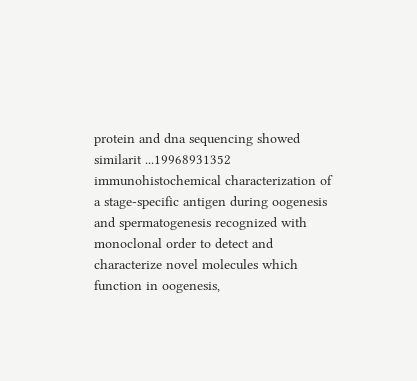protein and dna sequencing showed similarit ...19968931352
immunohistochemical characterization of a stage-specific antigen during oogenesis and spermatogenesis recognized with monoclonal order to detect and characterize novel molecules which function in oogenesis,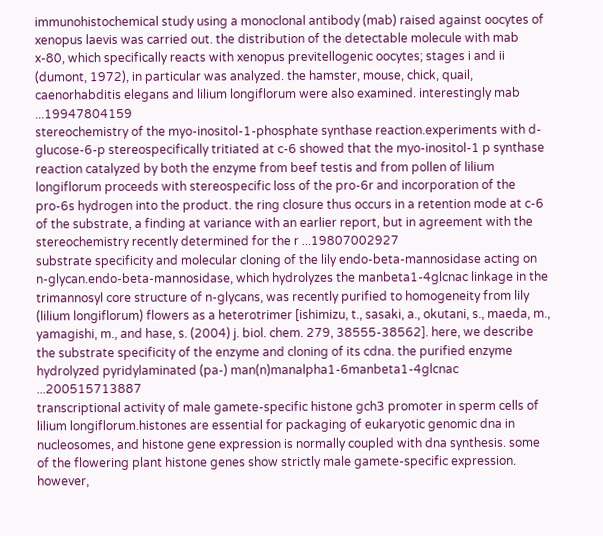immunohistochemical study using a monoclonal antibody (mab) raised against oocytes of xenopus laevis was carried out. the distribution of the detectable molecule with mab x-80, which specifically reacts with xenopus previtellogenic oocytes; stages i and ii (dumont, 1972), in particular was analyzed. the hamster, mouse, chick, quail, caenorhabditis elegans and lilium longiflorum were also examined. interestingly mab ...19947804159
stereochemistry of the myo-inositol-1-phosphate synthase reaction.experiments with d-glucose-6-p stereospecifically tritiated at c-6 showed that the myo-inositol-1 p synthase reaction catalyzed by both the enzyme from beef testis and from pollen of lilium longiflorum proceeds with stereospecific loss of the pro-6r and incorporation of the pro-6s hydrogen into the product. the ring closure thus occurs in a retention mode at c-6 of the substrate, a finding at variance with an earlier report, but in agreement with the stereochemistry recently determined for the r ...19807002927
substrate specificity and molecular cloning of the lily endo-beta-mannosidase acting on n-glycan.endo-beta-mannosidase, which hydrolyzes the manbeta1-4glcnac linkage in the trimannosyl core structure of n-glycans, was recently purified to homogeneity from lily (lilium longiflorum) flowers as a heterotrimer [ishimizu, t., sasaki, a., okutani, s., maeda, m., yamagishi, m., and hase, s. (2004) j. biol. chem. 279, 38555-38562]. here, we describe the substrate specificity of the enzyme and cloning of its cdna. the purified enzyme hydrolyzed pyridylaminated (pa-) man(n)manalpha1-6manbeta1-4glcnac ...200515713887
transcriptional activity of male gamete-specific histone gch3 promoter in sperm cells of lilium longiflorum.histones are essential for packaging of eukaryotic genomic dna in nucleosomes, and histone gene expression is normally coupled with dna synthesis. some of the flowering plant histone genes show strictly male gamete-specific expression. however,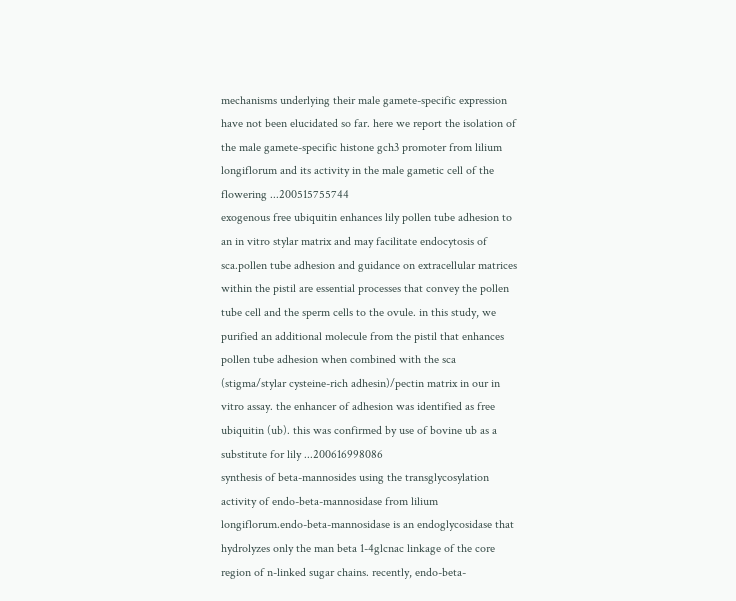mechanisms underlying their male gamete-specific expression have not been elucidated so far. here we report the isolation of the male gamete-specific histone gch3 promoter from lilium longiflorum and its activity in the male gametic cell of the flowering ...200515755744
exogenous free ubiquitin enhances lily pollen tube adhesion to an in vitro stylar matrix and may facilitate endocytosis of sca.pollen tube adhesion and guidance on extracellular matrices within the pistil are essential processes that convey the pollen tube cell and the sperm cells to the ovule. in this study, we purified an additional molecule from the pistil that enhances pollen tube adhesion when combined with the sca (stigma/stylar cysteine-rich adhesin)/pectin matrix in our in vitro assay. the enhancer of adhesion was identified as free ubiquitin (ub). this was confirmed by use of bovine ub as a substitute for lily ...200616998086
synthesis of beta-mannosides using the transglycosylation activity of endo-beta-mannosidase from lilium longiflorum.endo-beta-mannosidase is an endoglycosidase that hydrolyzes only the man beta 1-4glcnac linkage of the core region of n-linked sugar chains. recently, endo-beta-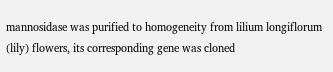mannosidase was purified to homogeneity from lilium longiflorum (lily) flowers, its corresponding gene was cloned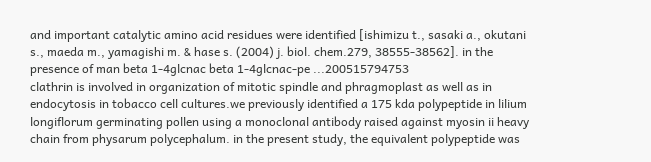and important catalytic amino acid residues were identified [ishimizu t., sasaki a., okutani s., maeda m., yamagishi m. & hase s. (2004) j. biol. chem.279, 38555-38562]. in the presence of man beta 1-4glcnac beta 1-4glcnac-pe ...200515794753
clathrin is involved in organization of mitotic spindle and phragmoplast as well as in endocytosis in tobacco cell cultures.we previously identified a 175 kda polypeptide in lilium longiflorum germinating pollen using a monoclonal antibody raised against myosin ii heavy chain from physarum polycephalum. in the present study, the equivalent polypeptide was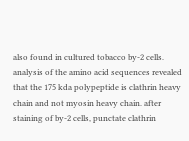also found in cultured tobacco by-2 cells. analysis of the amino acid sequences revealed that the 175 kda polypeptide is clathrin heavy chain and not myosin heavy chain. after staining of by-2 cells, punctate clathrin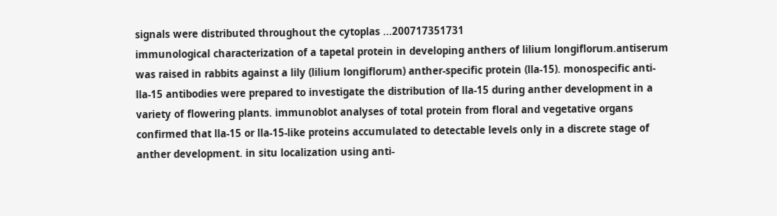signals were distributed throughout the cytoplas ...200717351731
immunological characterization of a tapetal protein in developing anthers of lilium longiflorum.antiserum was raised in rabbits against a lily (lilium longiflorum) anther-specific protein (lla-15). monospecific anti-lla-15 antibodies were prepared to investigate the distribution of lla-15 during anther development in a variety of flowering plants. immunoblot analyses of total protein from floral and vegetative organs confirmed that lla-15 or lla-15-like proteins accumulated to detectable levels only in a discrete stage of anther development. in situ localization using anti-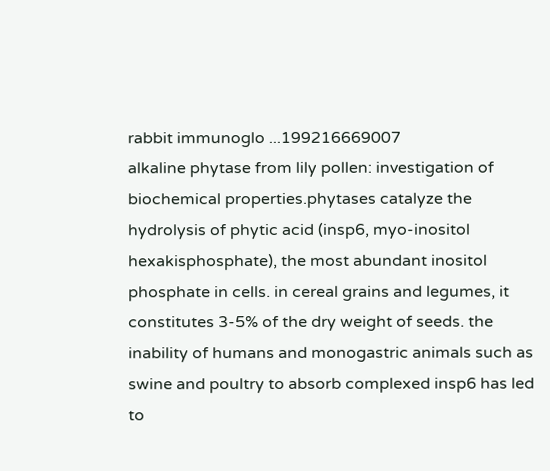rabbit immunoglo ...199216669007
alkaline phytase from lily pollen: investigation of biochemical properties.phytases catalyze the hydrolysis of phytic acid (insp6, myo-inositol hexakisphosphate), the most abundant inositol phosphate in cells. in cereal grains and legumes, it constitutes 3-5% of the dry weight of seeds. the inability of humans and monogastric animals such as swine and poultry to absorb complexed insp6 has led to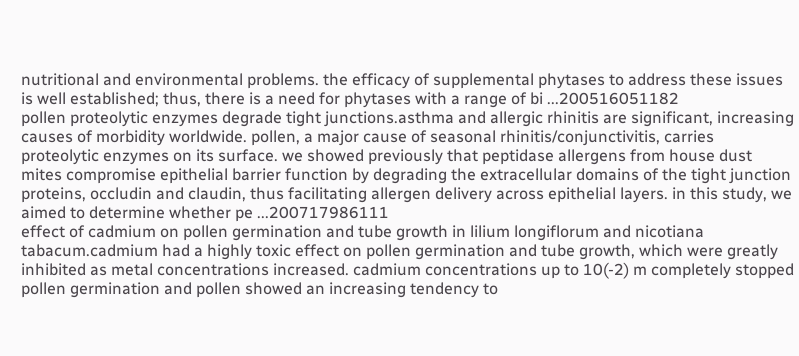nutritional and environmental problems. the efficacy of supplemental phytases to address these issues is well established; thus, there is a need for phytases with a range of bi ...200516051182
pollen proteolytic enzymes degrade tight junctions.asthma and allergic rhinitis are significant, increasing causes of morbidity worldwide. pollen, a major cause of seasonal rhinitis/conjunctivitis, carries proteolytic enzymes on its surface. we showed previously that peptidase allergens from house dust mites compromise epithelial barrier function by degrading the extracellular domains of the tight junction proteins, occludin and claudin, thus facilitating allergen delivery across epithelial layers. in this study, we aimed to determine whether pe ...200717986111
effect of cadmium on pollen germination and tube growth in lilium longiflorum and nicotiana tabacum.cadmium had a highly toxic effect on pollen germination and tube growth, which were greatly inhibited as metal concentrations increased. cadmium concentrations up to 10(-2) m completely stopped pollen germination and pollen showed an increasing tendency to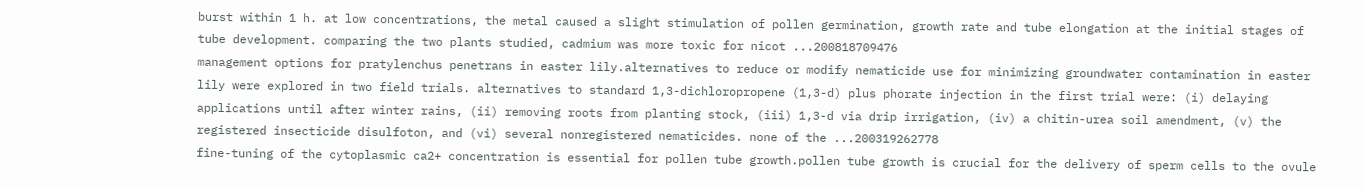burst within 1 h. at low concentrations, the metal caused a slight stimulation of pollen germination, growth rate and tube elongation at the initial stages of tube development. comparing the two plants studied, cadmium was more toxic for nicot ...200818709476
management options for pratylenchus penetrans in easter lily.alternatives to reduce or modify nematicide use for minimizing groundwater contamination in easter lily were explored in two field trials. alternatives to standard 1,3-dichloropropene (1,3-d) plus phorate injection in the first trial were: (i) delaying applications until after winter rains, (ii) removing roots from planting stock, (iii) 1,3-d via drip irrigation, (iv) a chitin-urea soil amendment, (v) the registered insecticide disulfoton, and (vi) several nonregistered nematicides. none of the ...200319262778
fine-tuning of the cytoplasmic ca2+ concentration is essential for pollen tube growth.pollen tube growth is crucial for the delivery of sperm cells to the ovule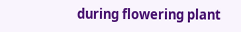during flowering plant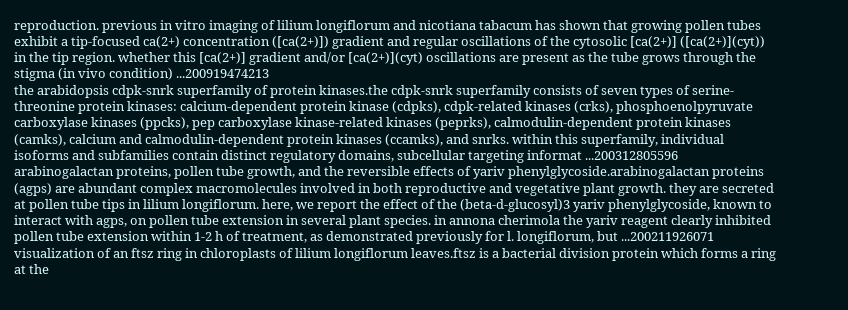reproduction. previous in vitro imaging of lilium longiflorum and nicotiana tabacum has shown that growing pollen tubes exhibit a tip-focused ca(2+) concentration ([ca(2+)]) gradient and regular oscillations of the cytosolic [ca(2+)] ([ca(2+)](cyt)) in the tip region. whether this [ca(2+)] gradient and/or [ca(2+)](cyt) oscillations are present as the tube grows through the stigma (in vivo condition) ...200919474213
the arabidopsis cdpk-snrk superfamily of protein kinases.the cdpk-snrk superfamily consists of seven types of serine-threonine protein kinases: calcium-dependent protein kinase (cdpks), cdpk-related kinases (crks), phosphoenolpyruvate carboxylase kinases (ppcks), pep carboxylase kinase-related kinases (peprks), calmodulin-dependent protein kinases (camks), calcium and calmodulin-dependent protein kinases (ccamks), and snrks. within this superfamily, individual isoforms and subfamilies contain distinct regulatory domains, subcellular targeting informat ...200312805596
arabinogalactan proteins, pollen tube growth, and the reversible effects of yariv phenylglycoside.arabinogalactan proteins (agps) are abundant complex macromolecules involved in both reproductive and vegetative plant growth. they are secreted at pollen tube tips in lilium longiflorum. here, we report the effect of the (beta-d-glucosyl)3 yariv phenylglycoside, known to interact with agps, on pollen tube extension in several plant species. in annona cherimola the yariv reagent clearly inhibited pollen tube extension within 1-2 h of treatment, as demonstrated previously for l. longiflorum, but ...200211926071
visualization of an ftsz ring in chloroplasts of lilium longiflorum leaves.ftsz is a bacterial division protein which forms a ring at the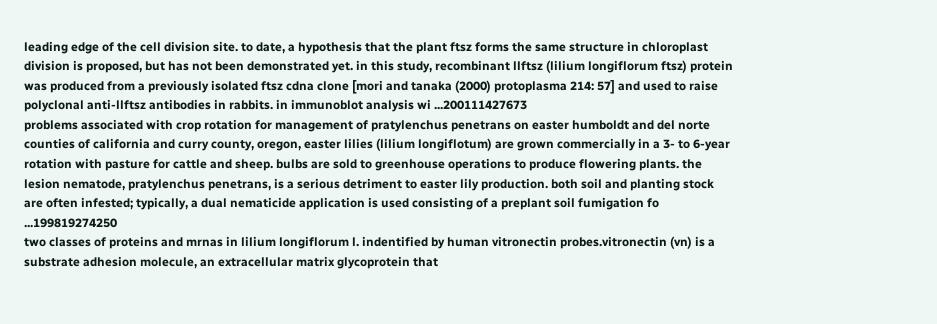leading edge of the cell division site. to date, a hypothesis that the plant ftsz forms the same structure in chloroplast division is proposed, but has not been demonstrated yet. in this study, recombinant llftsz (lilium longiflorum ftsz) protein was produced from a previously isolated ftsz cdna clone [mori and tanaka (2000) protoplasma 214: 57] and used to raise polyclonal anti-llftsz antibodies in rabbits. in immunoblot analysis wi ...200111427673
problems associated with crop rotation for management of pratylenchus penetrans on easter humboldt and del norte counties of california and curry county, oregon, easter lilies (lilium longiflotum) are grown commercially in a 3- to 6-year rotation with pasture for cattle and sheep. bulbs are sold to greenhouse operations to produce flowering plants. the lesion nematode, pratylenchus penetrans, is a serious detriment to easter lily production. both soil and planting stock are often infested; typically, a dual nematicide application is used consisting of a preplant soil fumigation fo ...199819274250
two classes of proteins and mrnas in lilium longiflorum l. indentified by human vitronectin probes.vitronectin (vn) is a substrate adhesion molecule, an extracellular matrix glycoprotein that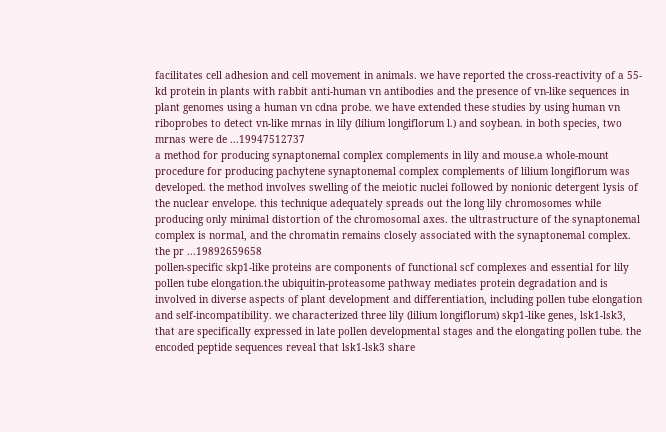facilitates cell adhesion and cell movement in animals. we have reported the cross-reactivity of a 55-kd protein in plants with rabbit anti-human vn antibodies and the presence of vn-like sequences in plant genomes using a human vn cdna probe. we have extended these studies by using human vn riboprobes to detect vn-like mrnas in lily (lilium longiflorum l.) and soybean. in both species, two mrnas were de ...19947512737
a method for producing synaptonemal complex complements in lily and mouse.a whole-mount procedure for producing pachytene synaptonemal complex complements of lilium longiflorum was developed. the method involves swelling of the meiotic nuclei followed by nonionic detergent lysis of the nuclear envelope. this technique adequately spreads out the long lily chromosomes while producing only minimal distortion of the chromosomal axes. the ultrastructure of the synaptonemal complex is normal, and the chromatin remains closely associated with the synaptonemal complex. the pr ...19892659658
pollen-specific skp1-like proteins are components of functional scf complexes and essential for lily pollen tube elongation.the ubiquitin-proteasome pathway mediates protein degradation and is involved in diverse aspects of plant development and differentiation, including pollen tube elongation and self-incompatibility. we characterized three lily (lilium longiflorum) skp1-like genes, lsk1-lsk3, that are specifically expressed in late pollen developmental stages and the elongating pollen tube. the encoded peptide sequences reveal that lsk1-lsk3 share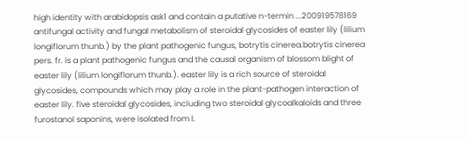high identity with arabidopsis ask1 and contain a putative n-termin ...200919578169
antifungal activity and fungal metabolism of steroidal glycosides of easter lily (lilium longiflorum thunb.) by the plant pathogenic fungus, botrytis cinerea.botrytis cinerea pers. fr. is a plant pathogenic fungus and the causal organism of blossom blight of easter lily (lilium longiflorum thunb.). easter lily is a rich source of steroidal glycosides, compounds which may play a role in the plant-pathogen interaction of easter lily. five steroidal glycosides, including two steroidal glycoalkaloids and three furostanol saponins, were isolated from l.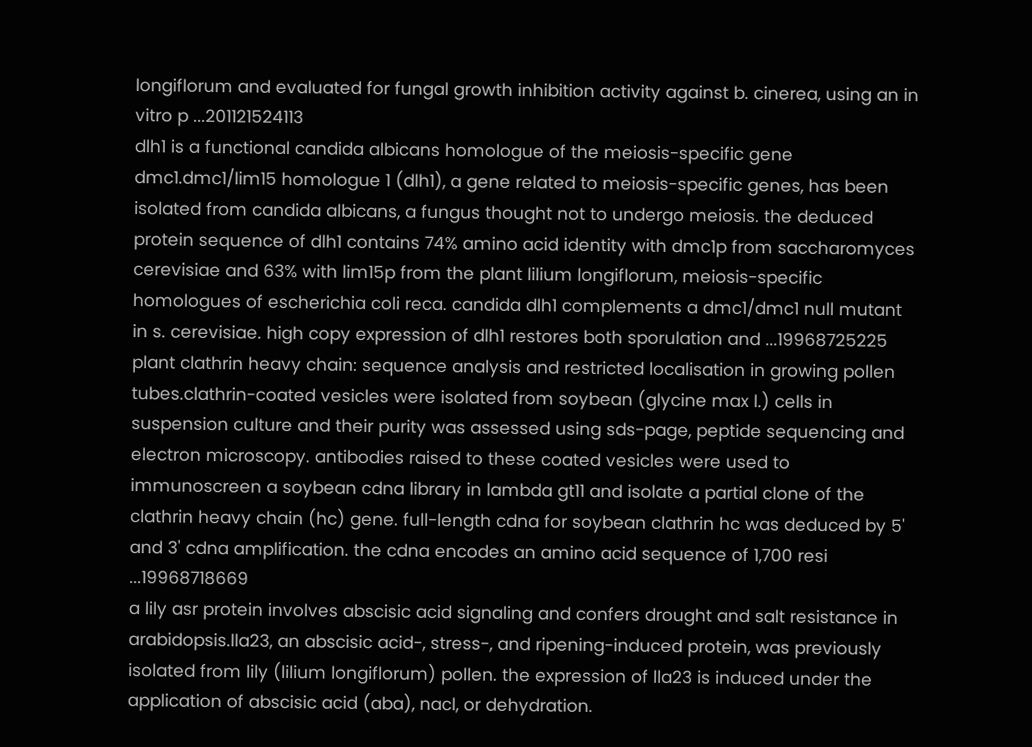longiflorum and evaluated for fungal growth inhibition activity against b. cinerea, using an in vitro p ...201121524113
dlh1 is a functional candida albicans homologue of the meiosis-specific gene dmc1.dmc1/lim15 homologue 1 (dlh1), a gene related to meiosis-specific genes, has been isolated from candida albicans, a fungus thought not to undergo meiosis. the deduced protein sequence of dlh1 contains 74% amino acid identity with dmc1p from saccharomyces cerevisiae and 63% with lim15p from the plant lilium longiflorum, meiosis-specific homologues of escherichia coli reca. candida dlh1 complements a dmc1/dmc1 null mutant in s. cerevisiae. high copy expression of dlh1 restores both sporulation and ...19968725225
plant clathrin heavy chain: sequence analysis and restricted localisation in growing pollen tubes.clathrin-coated vesicles were isolated from soybean (glycine max l.) cells in suspension culture and their purity was assessed using sds-page, peptide sequencing and electron microscopy. antibodies raised to these coated vesicles were used to immunoscreen a soybean cdna library in lambda gt11 and isolate a partial clone of the clathrin heavy chain (hc) gene. full-length cdna for soybean clathrin hc was deduced by 5' and 3' cdna amplification. the cdna encodes an amino acid sequence of 1,700 resi ...19968718669
a lily asr protein involves abscisic acid signaling and confers drought and salt resistance in arabidopsis.lla23, an abscisic acid-, stress-, and ripening-induced protein, was previously isolated from lily (lilium longiflorum) pollen. the expression of lla23 is induced under the application of abscisic acid (aba), nacl, or dehydration.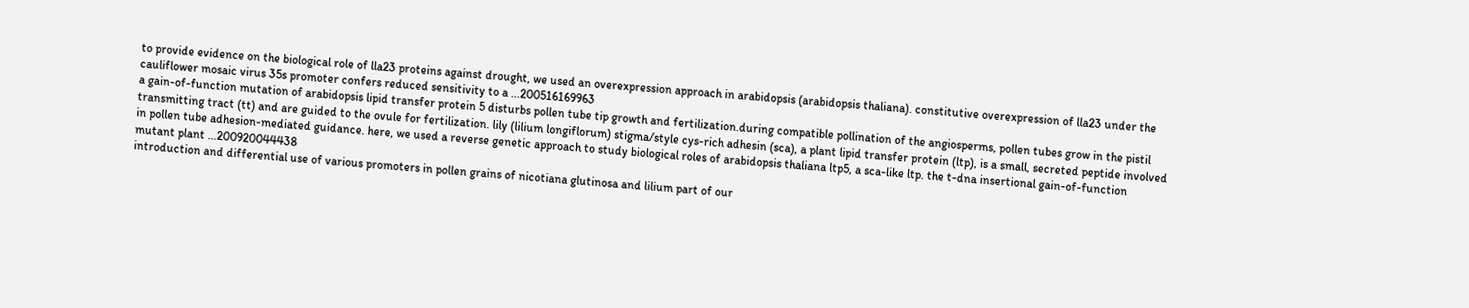to provide evidence on the biological role of lla23 proteins against drought, we used an overexpression approach in arabidopsis (arabidopsis thaliana). constitutive overexpression of lla23 under the cauliflower mosaic virus 35s promoter confers reduced sensitivity to a ...200516169963
a gain-of-function mutation of arabidopsis lipid transfer protein 5 disturbs pollen tube tip growth and fertilization.during compatible pollination of the angiosperms, pollen tubes grow in the pistil transmitting tract (tt) and are guided to the ovule for fertilization. lily (lilium longiflorum) stigma/style cys-rich adhesin (sca), a plant lipid transfer protein (ltp), is a small, secreted peptide involved in pollen tube adhesion-mediated guidance. here, we used a reverse genetic approach to study biological roles of arabidopsis thaliana ltp5, a sca-like ltp. the t-dna insertional gain-of-function mutant plant ...200920044438
introduction and differential use of various promoters in pollen grains of nicotiana glutinosa and lilium part of our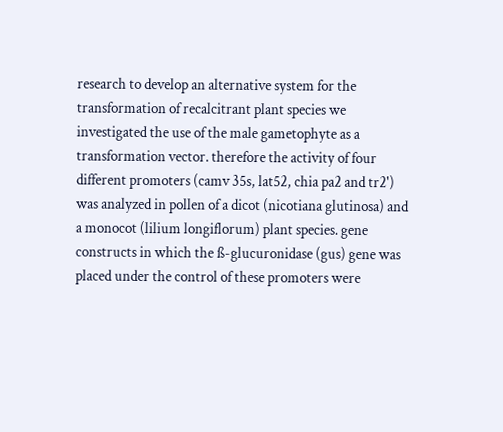research to develop an alternative system for the transformation of recalcitrant plant species we investigated the use of the male gametophyte as a transformation vector. therefore the activity of four different promoters (camv 35s, lat52, chia pa2 and tr2') was analyzed in pollen of a dicot (nicotiana glutinosa) and a monocot (lilium longiflorum) plant species. gene constructs in which the ß-glucuronidase (gus) gene was placed under the control of these promoters were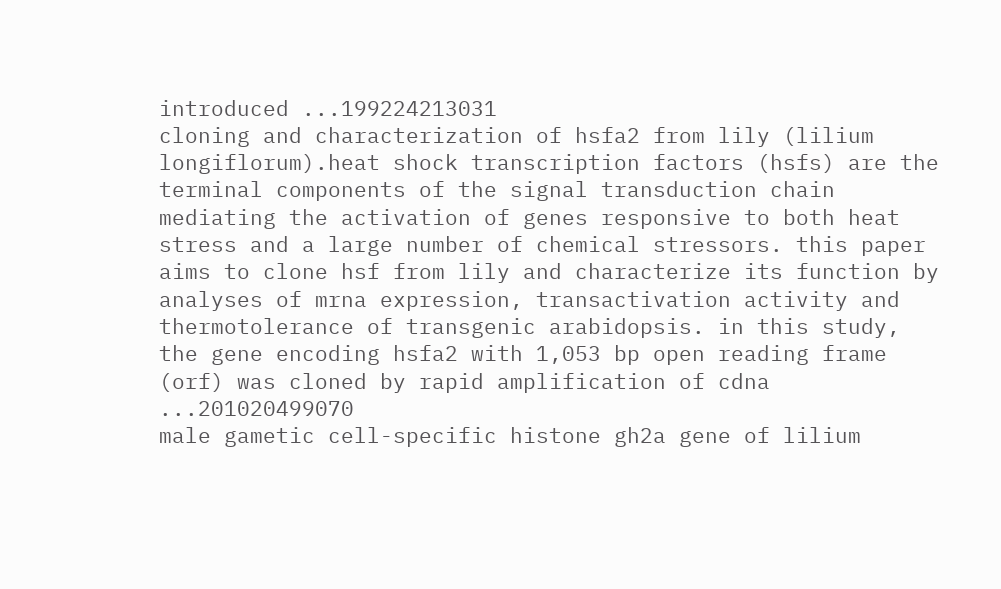introduced ...199224213031
cloning and characterization of hsfa2 from lily (lilium longiflorum).heat shock transcription factors (hsfs) are the terminal components of the signal transduction chain mediating the activation of genes responsive to both heat stress and a large number of chemical stressors. this paper aims to clone hsf from lily and characterize its function by analyses of mrna expression, transactivation activity and thermotolerance of transgenic arabidopsis. in this study, the gene encoding hsfa2 with 1,053 bp open reading frame (orf) was cloned by rapid amplification of cdna ...201020499070
male gametic cell-specific histone gh2a gene of lilium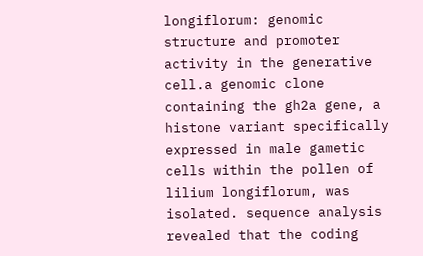longiflorum: genomic structure and promoter activity in the generative cell.a genomic clone containing the gh2a gene, a histone variant specifically expressed in male gametic cells within the pollen of lilium longiflorum, was isolated. sequence analysis revealed that the coding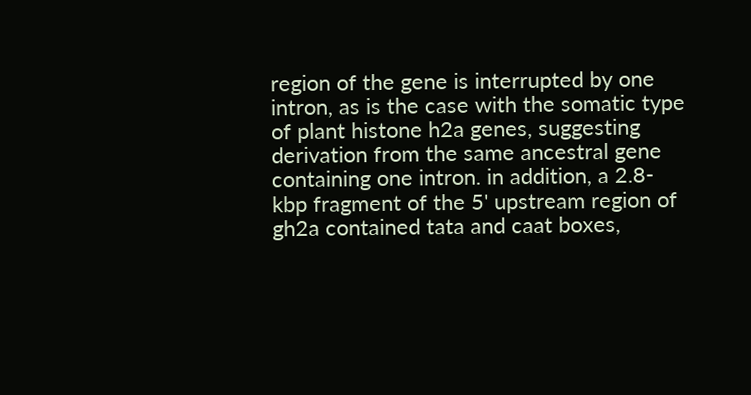region of the gene is interrupted by one intron, as is the case with the somatic type of plant histone h2a genes, suggesting derivation from the same ancestral gene containing one intron. in addition, a 2.8-kbp fragment of the 5' upstream region of gh2a contained tata and caat boxes,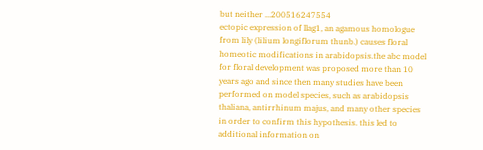but neither ...200516247554
ectopic expression of llag1, an agamous homologue from lily (lilium longiflorum thunb.) causes floral homeotic modifications in arabidopsis.the abc model for floral development was proposed more than 10 years ago and since then many studies have been performed on model species, such as arabidopsis thaliana, antirrhinum majus, and many other species in order to confirm this hypothesis. this led to additional information on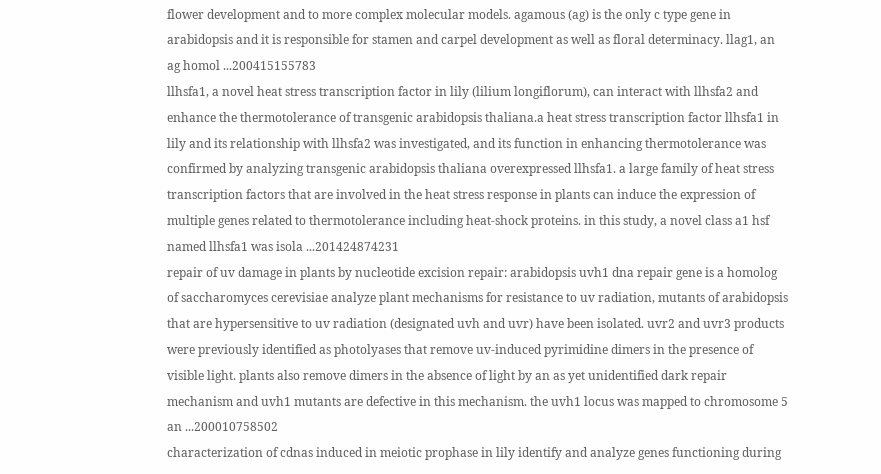flower development and to more complex molecular models. agamous (ag) is the only c type gene in arabidopsis and it is responsible for stamen and carpel development as well as floral determinacy. llag1, an ag homol ...200415155783
llhsfa1, a novel heat stress transcription factor in lily (lilium longiflorum), can interact with llhsfa2 and enhance the thermotolerance of transgenic arabidopsis thaliana.a heat stress transcription factor llhsfa1 in lily and its relationship with llhsfa2 was investigated, and its function in enhancing thermotolerance was confirmed by analyzing transgenic arabidopsis thaliana overexpressed llhsfa1. a large family of heat stress transcription factors that are involved in the heat stress response in plants can induce the expression of multiple genes related to thermotolerance including heat-shock proteins. in this study, a novel class a1 hsf named llhsfa1 was isola ...201424874231
repair of uv damage in plants by nucleotide excision repair: arabidopsis uvh1 dna repair gene is a homolog of saccharomyces cerevisiae analyze plant mechanisms for resistance to uv radiation, mutants of arabidopsis that are hypersensitive to uv radiation (designated uvh and uvr) have been isolated. uvr2 and uvr3 products were previously identified as photolyases that remove uv-induced pyrimidine dimers in the presence of visible light. plants also remove dimers in the absence of light by an as yet unidentified dark repair mechanism and uvh1 mutants are defective in this mechanism. the uvh1 locus was mapped to chromosome 5 an ...200010758502
characterization of cdnas induced in meiotic prophase in lily identify and analyze genes functioning during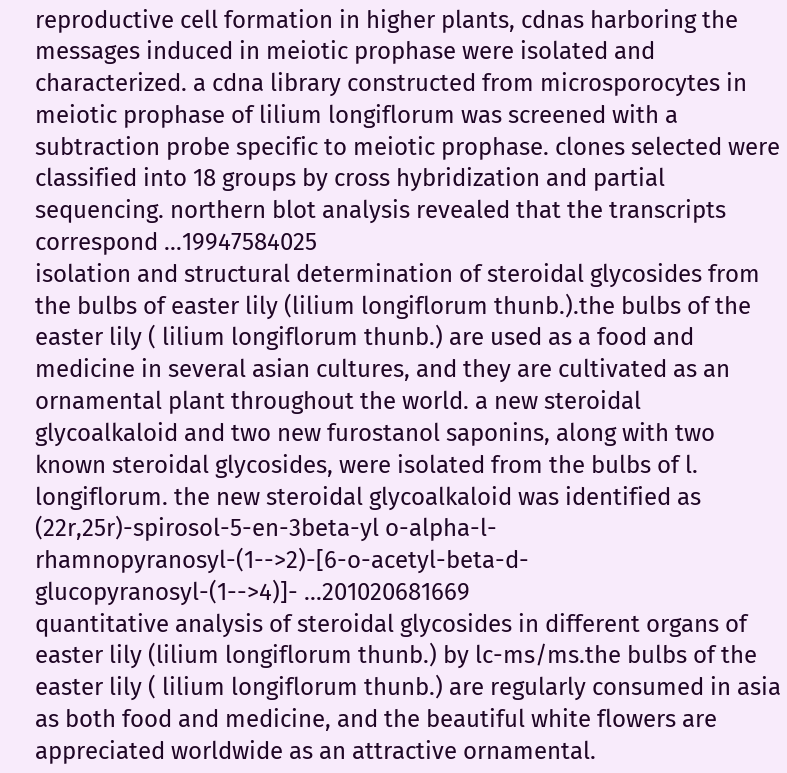reproductive cell formation in higher plants, cdnas harboring the messages induced in meiotic prophase were isolated and characterized. a cdna library constructed from microsporocytes in meiotic prophase of lilium longiflorum was screened with a subtraction probe specific to meiotic prophase. clones selected were classified into 18 groups by cross hybridization and partial sequencing. northern blot analysis revealed that the transcripts correspond ...19947584025
isolation and structural determination of steroidal glycosides from the bulbs of easter lily (lilium longiflorum thunb.).the bulbs of the easter lily ( lilium longiflorum thunb.) are used as a food and medicine in several asian cultures, and they are cultivated as an ornamental plant throughout the world. a new steroidal glycoalkaloid and two new furostanol saponins, along with two known steroidal glycosides, were isolated from the bulbs of l. longiflorum. the new steroidal glycoalkaloid was identified as (22r,25r)-spirosol-5-en-3beta-yl o-alpha-l-rhamnopyranosyl-(1-->2)-[6-o-acetyl-beta-d-glucopyranosyl-(1-->4)]- ...201020681669
quantitative analysis of steroidal glycosides in different organs of easter lily (lilium longiflorum thunb.) by lc-ms/ms.the bulbs of the easter lily ( lilium longiflorum thunb.) are regularly consumed in asia as both food and medicine, and the beautiful white flowers are appreciated worldwide as an attractive ornamental.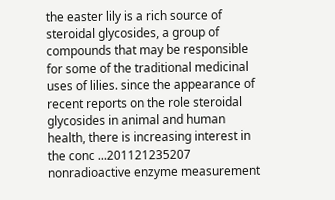the easter lily is a rich source of steroidal glycosides, a group of compounds that may be responsible for some of the traditional medicinal uses of lilies. since the appearance of recent reports on the role steroidal glycosides in animal and human health, there is increasing interest in the conc ...201121235207
nonradioactive enzyme measurement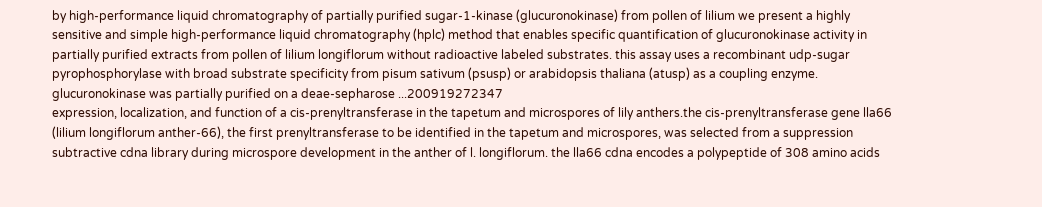by high-performance liquid chromatography of partially purified sugar-1-kinase (glucuronokinase) from pollen of lilium we present a highly sensitive and simple high-performance liquid chromatography (hplc) method that enables specific quantification of glucuronokinase activity in partially purified extracts from pollen of lilium longiflorum without radioactive labeled substrates. this assay uses a recombinant udp-sugar pyrophosphorylase with broad substrate specificity from pisum sativum (psusp) or arabidopsis thaliana (atusp) as a coupling enzyme. glucuronokinase was partially purified on a deae-sepharose ...200919272347
expression, localization, and function of a cis-prenyltransferase in the tapetum and microspores of lily anthers.the cis-prenyltransferase gene lla66 (lilium longiflorum anther-66), the first prenyltransferase to be identified in the tapetum and microspores, was selected from a suppression subtractive cdna library during microspore development in the anther of l. longiflorum. the lla66 cdna encodes a polypeptide of 308 amino acids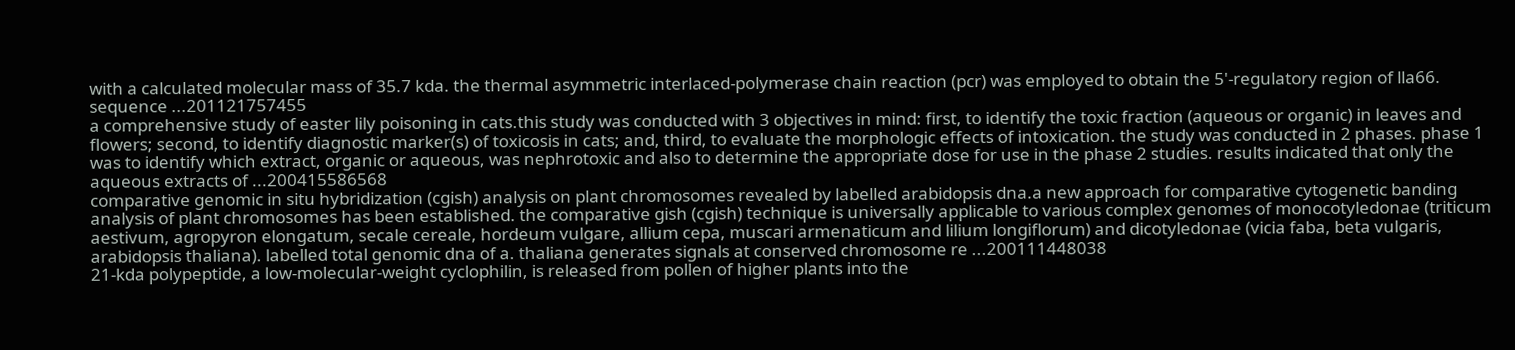with a calculated molecular mass of 35.7 kda. the thermal asymmetric interlaced-polymerase chain reaction (pcr) was employed to obtain the 5'-regulatory region of lla66. sequence ...201121757455
a comprehensive study of easter lily poisoning in cats.this study was conducted with 3 objectives in mind: first, to identify the toxic fraction (aqueous or organic) in leaves and flowers; second, to identify diagnostic marker(s) of toxicosis in cats; and, third, to evaluate the morphologic effects of intoxication. the study was conducted in 2 phases. phase 1 was to identify which extract, organic or aqueous, was nephrotoxic and also to determine the appropriate dose for use in the phase 2 studies. results indicated that only the aqueous extracts of ...200415586568
comparative genomic in situ hybridization (cgish) analysis on plant chromosomes revealed by labelled arabidopsis dna.a new approach for comparative cytogenetic banding analysis of plant chromosomes has been established. the comparative gish (cgish) technique is universally applicable to various complex genomes of monocotyledonae (triticum aestivum, agropyron elongatum, secale cereale, hordeum vulgare, allium cepa, muscari armenaticum and lilium longiflorum) and dicotyledonae (vicia faba, beta vulgaris, arabidopsis thaliana). labelled total genomic dna of a. thaliana generates signals at conserved chromosome re ...200111448038
21-kda polypeptide, a low-molecular-weight cyclophilin, is released from pollen of higher plants into the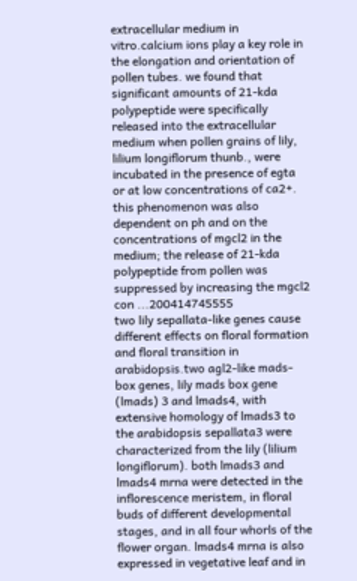extracellular medium in vitro.calcium ions play a key role in the elongation and orientation of pollen tubes. we found that significant amounts of 21-kda polypeptide were specifically released into the extracellular medium when pollen grains of lily, lilium longiflorum thunb., were incubated in the presence of egta or at low concentrations of ca2+. this phenomenon was also dependent on ph and on the concentrations of mgcl2 in the medium; the release of 21-kda polypeptide from pollen was suppressed by increasing the mgcl2 con ...200414745555
two lily sepallata-like genes cause different effects on floral formation and floral transition in arabidopsis.two agl2-like mads-box genes, lily mads box gene (lmads) 3 and lmads4, with extensive homology of lmads3 to the arabidopsis sepallata3 were characterized from the lily (lilium longiflorum). both lmads3 and lmads4 mrna were detected in the inflorescence meristem, in floral buds of different developmental stages, and in all four whorls of the flower organ. lmads4 mrna is also expressed in vegetative leaf and in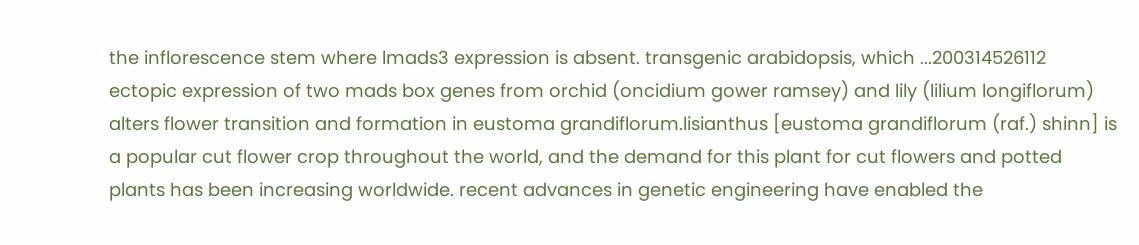the inflorescence stem where lmads3 expression is absent. transgenic arabidopsis, which ...200314526112
ectopic expression of two mads box genes from orchid (oncidium gower ramsey) and lily (lilium longiflorum) alters flower transition and formation in eustoma grandiflorum.lisianthus [eustoma grandiflorum (raf.) shinn] is a popular cut flower crop throughout the world, and the demand for this plant for cut flowers and potted plants has been increasing worldwide. recent advances in genetic engineering have enabled the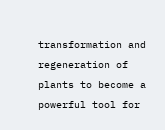transformation and regeneration of plants to become a powerful tool for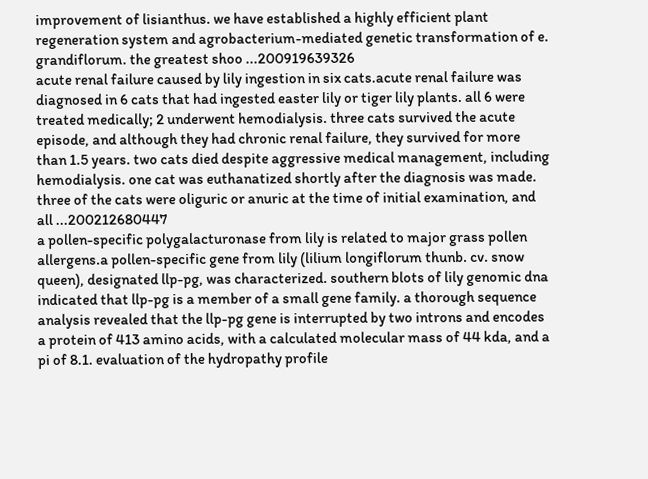improvement of lisianthus. we have established a highly efficient plant regeneration system and agrobacterium-mediated genetic transformation of e. grandiflorum. the greatest shoo ...200919639326
acute renal failure caused by lily ingestion in six cats.acute renal failure was diagnosed in 6 cats that had ingested easter lily or tiger lily plants. all 6 were treated medically; 2 underwent hemodialysis. three cats survived the acute episode, and although they had chronic renal failure, they survived for more than 1.5 years. two cats died despite aggressive medical management, including hemodialysis. one cat was euthanatized shortly after the diagnosis was made. three of the cats were oliguric or anuric at the time of initial examination, and all ...200212680447
a pollen-specific polygalacturonase from lily is related to major grass pollen allergens.a pollen-specific gene from lily (lilium longiflorum thunb. cv. snow queen), designated llp-pg, was characterized. southern blots of lily genomic dna indicated that llp-pg is a member of a small gene family. a thorough sequence analysis revealed that the llp-pg gene is interrupted by two introns and encodes a protein of 413 amino acids, with a calculated molecular mass of 44 kda, and a pi of 8.1. evaluation of the hydropathy profile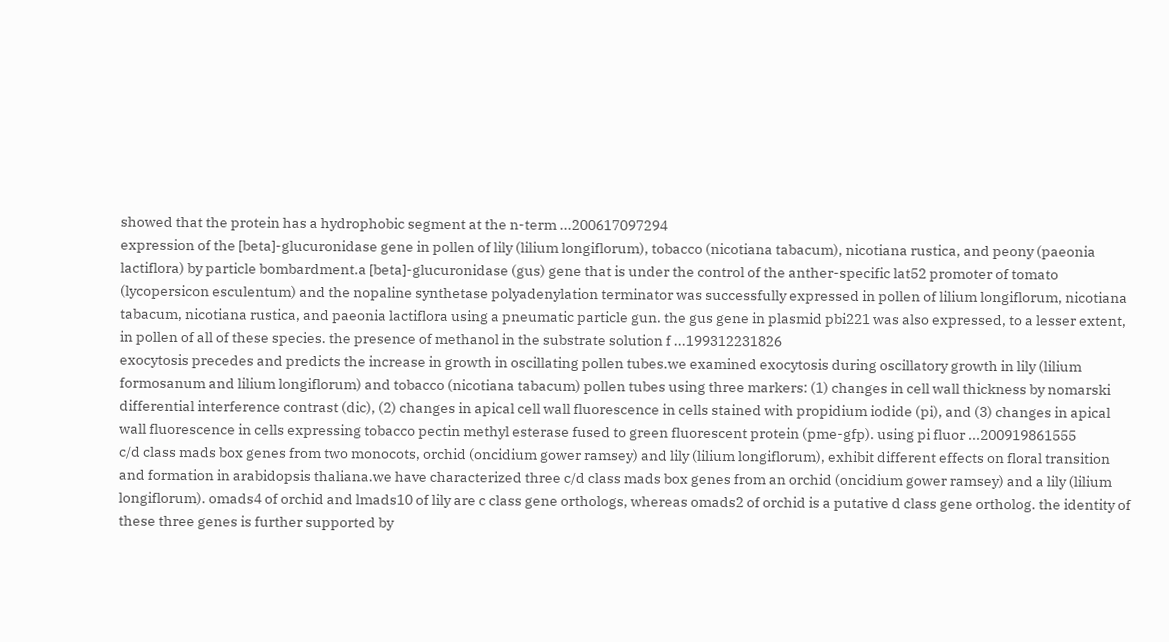showed that the protein has a hydrophobic segment at the n-term ...200617097294
expression of the [beta]-glucuronidase gene in pollen of lily (lilium longiflorum), tobacco (nicotiana tabacum), nicotiana rustica, and peony (paeonia lactiflora) by particle bombardment.a [beta]-glucuronidase (gus) gene that is under the control of the anther-specific lat52 promoter of tomato (lycopersicon esculentum) and the nopaline synthetase polyadenylation terminator was successfully expressed in pollen of lilium longiflorum, nicotiana tabacum, nicotiana rustica, and paeonia lactiflora using a pneumatic particle gun. the gus gene in plasmid pbi221 was also expressed, to a lesser extent, in pollen of all of these species. the presence of methanol in the substrate solution f ...199312231826
exocytosis precedes and predicts the increase in growth in oscillating pollen tubes.we examined exocytosis during oscillatory growth in lily (lilium formosanum and lilium longiflorum) and tobacco (nicotiana tabacum) pollen tubes using three markers: (1) changes in cell wall thickness by nomarski differential interference contrast (dic), (2) changes in apical cell wall fluorescence in cells stained with propidium iodide (pi), and (3) changes in apical wall fluorescence in cells expressing tobacco pectin methyl esterase fused to green fluorescent protein (pme-gfp). using pi fluor ...200919861555
c/d class mads box genes from two monocots, orchid (oncidium gower ramsey) and lily (lilium longiflorum), exhibit different effects on floral transition and formation in arabidopsis thaliana.we have characterized three c/d class mads box genes from an orchid (oncidium gower ramsey) and a lily (lilium longiflorum). omads4 of orchid and lmads10 of lily are c class gene orthologs, whereas omads2 of orchid is a putative d class gene ortholog. the identity of these three genes is further supported by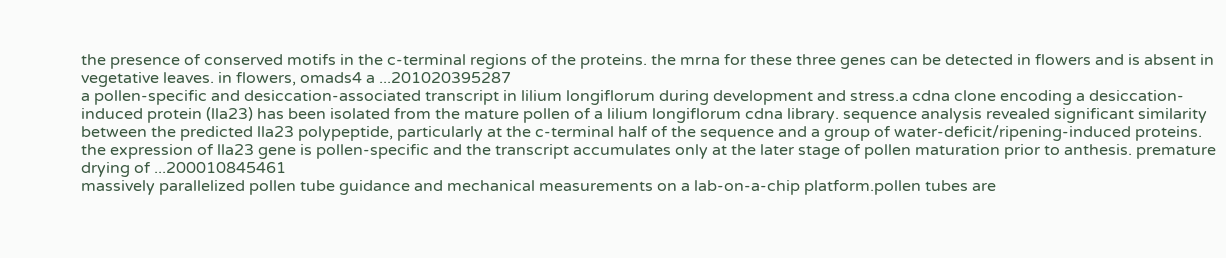the presence of conserved motifs in the c-terminal regions of the proteins. the mrna for these three genes can be detected in flowers and is absent in vegetative leaves. in flowers, omads4 a ...201020395287
a pollen-specific and desiccation-associated transcript in lilium longiflorum during development and stress.a cdna clone encoding a desiccation-induced protein (lla23) has been isolated from the mature pollen of a lilium longiflorum cdna library. sequence analysis revealed significant similarity between the predicted lla23 polypeptide, particularly at the c-terminal half of the sequence and a group of water-deficit/ripening-induced proteins. the expression of lla23 gene is pollen-specific and the transcript accumulates only at the later stage of pollen maturation prior to anthesis. premature drying of ...200010845461
massively parallelized pollen tube guidance and mechanical measurements on a lab-on-a-chip platform.pollen tubes are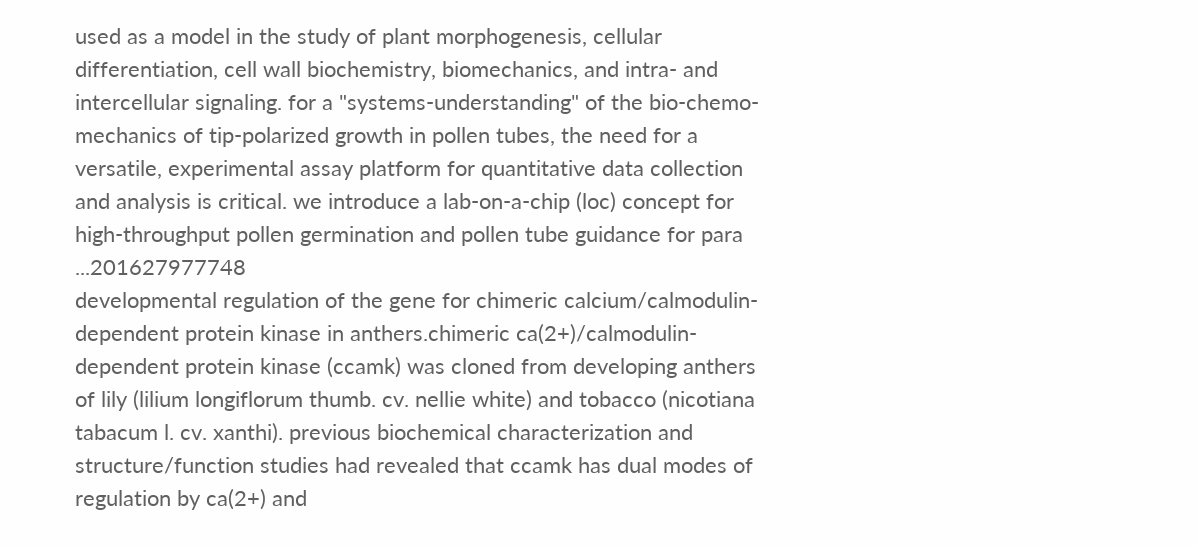used as a model in the study of plant morphogenesis, cellular differentiation, cell wall biochemistry, biomechanics, and intra- and intercellular signaling. for a "systems-understanding" of the bio-chemo-mechanics of tip-polarized growth in pollen tubes, the need for a versatile, experimental assay platform for quantitative data collection and analysis is critical. we introduce a lab-on-a-chip (loc) concept for high-throughput pollen germination and pollen tube guidance for para ...201627977748
developmental regulation of the gene for chimeric calcium/calmodulin-dependent protein kinase in anthers.chimeric ca(2+)/calmodulin-dependent protein kinase (ccamk) was cloned from developing anthers of lily (lilium longiflorum thumb. cv. nellie white) and tobacco (nicotiana tabacum l. cv. xanthi). previous biochemical characterization and structure/function studies had revealed that ccamk has dual modes of regulation by ca(2+) and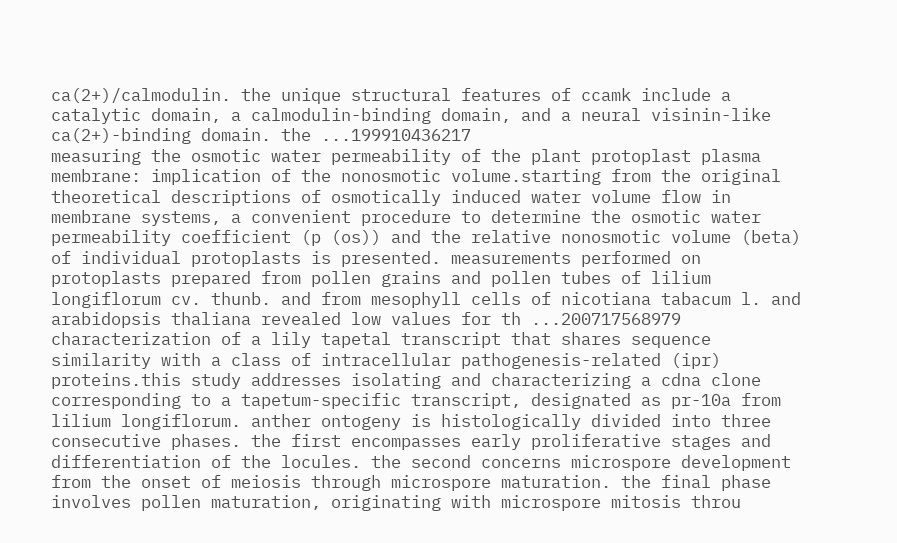ca(2+)/calmodulin. the unique structural features of ccamk include a catalytic domain, a calmodulin-binding domain, and a neural visinin-like ca(2+)-binding domain. the ...199910436217
measuring the osmotic water permeability of the plant protoplast plasma membrane: implication of the nonosmotic volume.starting from the original theoretical descriptions of osmotically induced water volume flow in membrane systems, a convenient procedure to determine the osmotic water permeability coefficient (p (os)) and the relative nonosmotic volume (beta) of individual protoplasts is presented. measurements performed on protoplasts prepared from pollen grains and pollen tubes of lilium longiflorum cv. thunb. and from mesophyll cells of nicotiana tabacum l. and arabidopsis thaliana revealed low values for th ...200717568979
characterization of a lily tapetal transcript that shares sequence similarity with a class of intracellular pathogenesis-related (ipr) proteins.this study addresses isolating and characterizing a cdna clone corresponding to a tapetum-specific transcript, designated as pr-10a from lilium longiflorum. anther ontogeny is histologically divided into three consecutive phases. the first encompasses early proliferative stages and differentiation of the locules. the second concerns microspore development from the onset of meiosis through microspore maturation. the final phase involves pollen maturation, originating with microspore mitosis throu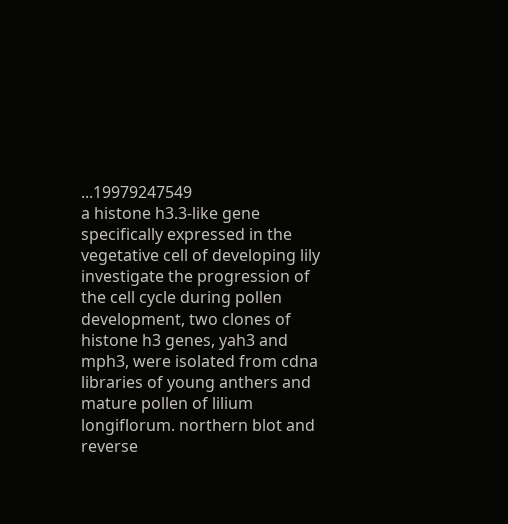...19979247549
a histone h3.3-like gene specifically expressed in the vegetative cell of developing lily investigate the progression of the cell cycle during pollen development, two clones of histone h3 genes, yah3 and mph3, were isolated from cdna libraries of young anthers and mature pollen of lilium longiflorum. northern blot and reverse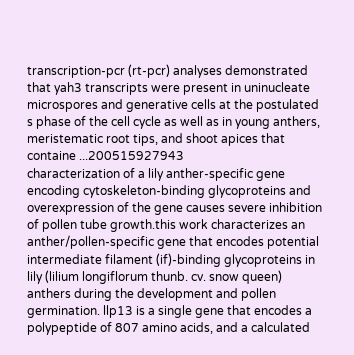transcription-pcr (rt-pcr) analyses demonstrated that yah3 transcripts were present in uninucleate microspores and generative cells at the postulated s phase of the cell cycle as well as in young anthers, meristematic root tips, and shoot apices that containe ...200515927943
characterization of a lily anther-specific gene encoding cytoskeleton-binding glycoproteins and overexpression of the gene causes severe inhibition of pollen tube growth.this work characterizes an anther/pollen-specific gene that encodes potential intermediate filament (if)-binding glycoproteins in lily (lilium longiflorum thunb. cv. snow queen) anthers during the development and pollen germination. llp13 is a single gene that encodes a polypeptide of 807 amino acids, and a calculated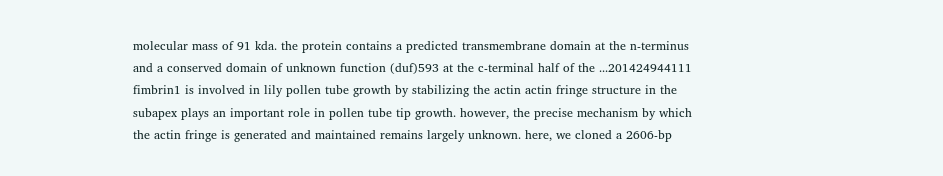molecular mass of 91 kda. the protein contains a predicted transmembrane domain at the n-terminus and a conserved domain of unknown function (duf)593 at the c-terminal half of the ...201424944111
fimbrin1 is involved in lily pollen tube growth by stabilizing the actin actin fringe structure in the subapex plays an important role in pollen tube tip growth. however, the precise mechanism by which the actin fringe is generated and maintained remains largely unknown. here, we cloned a 2606-bp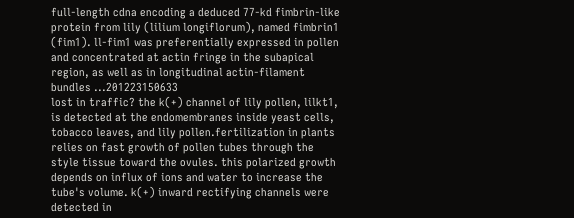full-length cdna encoding a deduced 77-kd fimbrin-like protein from lily (lilium longiflorum), named fimbrin1 (fim1). ll-fim1 was preferentially expressed in pollen and concentrated at actin fringe in the subapical region, as well as in longitudinal actin-filament bundles ...201223150633
lost in traffic? the k(+) channel of lily pollen, lilkt1, is detected at the endomembranes inside yeast cells, tobacco leaves, and lily pollen.fertilization in plants relies on fast growth of pollen tubes through the style tissue toward the ovules. this polarized growth depends on influx of ions and water to increase the tube's volume. k(+) inward rectifying channels were detected in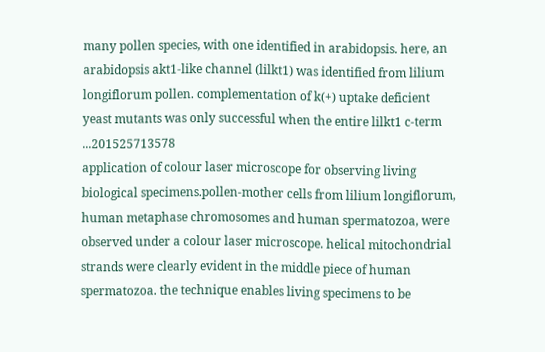many pollen species, with one identified in arabidopsis. here, an arabidopsis akt1-like channel (lilkt1) was identified from lilium longiflorum pollen. complementation of k(+) uptake deficient yeast mutants was only successful when the entire lilkt1 c-term ...201525713578
application of colour laser microscope for observing living biological specimens.pollen-mother cells from lilium longiflorum, human metaphase chromosomes and human spermatozoa, were observed under a colour laser microscope. helical mitochondrial strands were clearly evident in the middle piece of human spermatozoa. the technique enables living specimens to be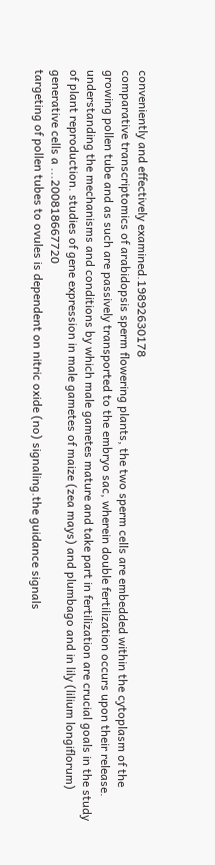conveniently and effectively examined.19892630178
comparative transcriptomics of arabidopsis sperm flowering plants, the two sperm cells are embedded within the cytoplasm of the growing pollen tube and as such are passively transported to the embryo sac, wherein double fertilization occurs upon their release. understanding the mechanisms and conditions by which male gametes mature and take part in fertilization are crucial goals in the study of plant reproduction. studies of gene expression in male gametes of maize (zea mays) and plumbago and in lily (lilium longiflorum) generative cells a ...200818667720
targeting of pollen tubes to ovules is dependent on nitric oxide (no) signaling.the guidance signals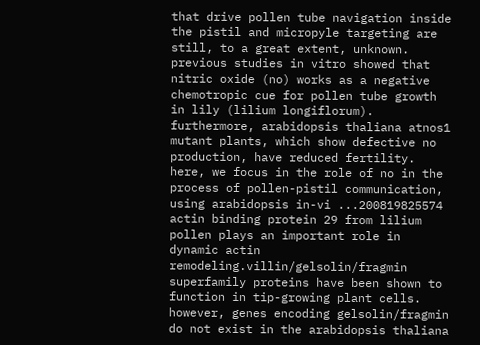that drive pollen tube navigation inside the pistil and micropyle targeting are still, to a great extent, unknown. previous studies in vitro showed that nitric oxide (no) works as a negative chemotropic cue for pollen tube growth in lily (lilium longiflorum). furthermore, arabidopsis thaliana atnos1 mutant plants, which show defective no production, have reduced fertility. here, we focus in the role of no in the process of pollen-pistil communication, using arabidopsis in-vi ...200819825574
actin binding protein 29 from lilium pollen plays an important role in dynamic actin remodeling.villin/gelsolin/fragmin superfamily proteins have been shown to function in tip-growing plant cells. however, genes encoding gelsolin/fragmin do not exist in the arabidopsis thaliana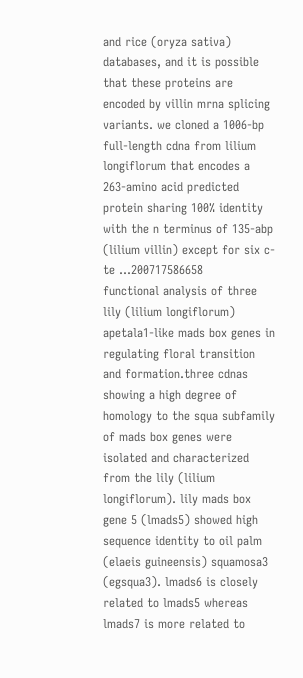and rice (oryza sativa) databases, and it is possible that these proteins are encoded by villin mrna splicing variants. we cloned a 1006-bp full-length cdna from lilium longiflorum that encodes a 263-amino acid predicted protein sharing 100% identity with the n terminus of 135-abp (lilium villin) except for six c-te ...200717586658
functional analysis of three lily (lilium longiflorum) apetala1-like mads box genes in regulating floral transition and formation.three cdnas showing a high degree of homology to the squa subfamily of mads box genes were isolated and characterized from the lily (lilium longiflorum). lily mads box gene 5 (lmads5) showed high sequence identity to oil palm (elaeis guineensis) squamosa3 (egsqua3). lmads6 is closely related to lmads5 whereas lmads7 is more related to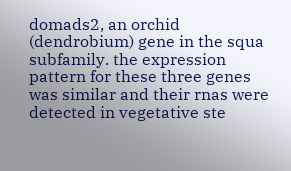domads2, an orchid (dendrobium) gene in the squa subfamily. the expression pattern for these three genes was similar and their rnas were detected in vegetative ste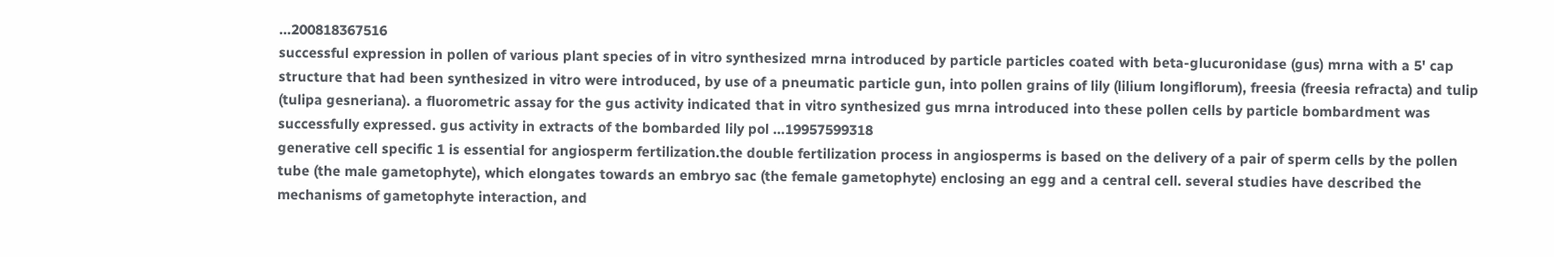...200818367516
successful expression in pollen of various plant species of in vitro synthesized mrna introduced by particle particles coated with beta-glucuronidase (gus) mrna with a 5' cap structure that had been synthesized in vitro were introduced, by use of a pneumatic particle gun, into pollen grains of lily (lilium longiflorum), freesia (freesia refracta) and tulip (tulipa gesneriana). a fluorometric assay for the gus activity indicated that in vitro synthesized gus mrna introduced into these pollen cells by particle bombardment was successfully expressed. gus activity in extracts of the bombarded lily pol ...19957599318
generative cell specific 1 is essential for angiosperm fertilization.the double fertilization process in angiosperms is based on the delivery of a pair of sperm cells by the pollen tube (the male gametophyte), which elongates towards an embryo sac (the female gametophyte) enclosing an egg and a central cell. several studies have described the mechanisms of gametophyte interaction, and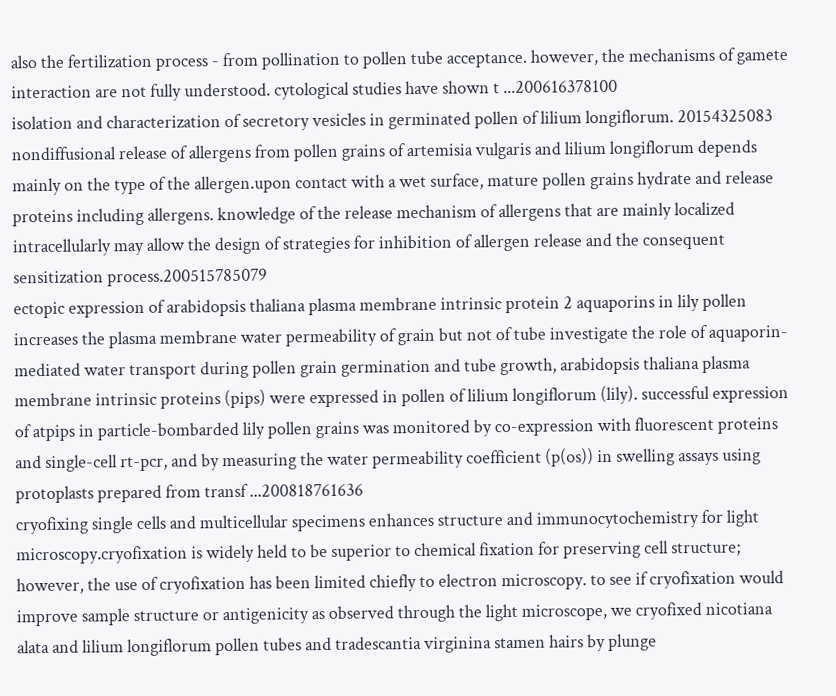also the fertilization process - from pollination to pollen tube acceptance. however, the mechanisms of gamete interaction are not fully understood. cytological studies have shown t ...200616378100
isolation and characterization of secretory vesicles in germinated pollen of lilium longiflorum. 20154325083
nondiffusional release of allergens from pollen grains of artemisia vulgaris and lilium longiflorum depends mainly on the type of the allergen.upon contact with a wet surface, mature pollen grains hydrate and release proteins including allergens. knowledge of the release mechanism of allergens that are mainly localized intracellularly may allow the design of strategies for inhibition of allergen release and the consequent sensitization process.200515785079
ectopic expression of arabidopsis thaliana plasma membrane intrinsic protein 2 aquaporins in lily pollen increases the plasma membrane water permeability of grain but not of tube investigate the role of aquaporin-mediated water transport during pollen grain germination and tube growth, arabidopsis thaliana plasma membrane intrinsic proteins (pips) were expressed in pollen of lilium longiflorum (lily). successful expression of atpips in particle-bombarded lily pollen grains was monitored by co-expression with fluorescent proteins and single-cell rt-pcr, and by measuring the water permeability coefficient (p(os)) in swelling assays using protoplasts prepared from transf ...200818761636
cryofixing single cells and multicellular specimens enhances structure and immunocytochemistry for light microscopy.cryofixation is widely held to be superior to chemical fixation for preserving cell structure; however, the use of cryofixation has been limited chiefly to electron microscopy. to see if cryofixation would improve sample structure or antigenicity as observed through the light microscope, we cryofixed nicotiana alata and lilium longiflorum pollen tubes and tradescantia virginina stamen hairs by plunge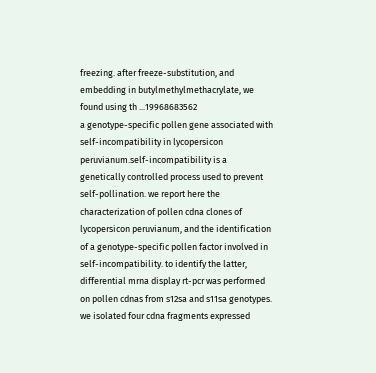freezing. after freeze-substitution, and embedding in butylmethylmethacrylate, we found using th ...19968683562
a genotype-specific pollen gene associated with self-incompatibility in lycopersicon peruvianum.self-incompatibility is a genetically controlled process used to prevent self-pollination. we report here the characterization of pollen cdna clones of lycopersicon peruvianum, and the identification of a genotype-specific pollen factor involved in self-incompatibility. to identify the latter, differential mrna display rt-pcr was performed on pollen cdnas from s12sa and s11sa genotypes. we isolated four cdna fragments expressed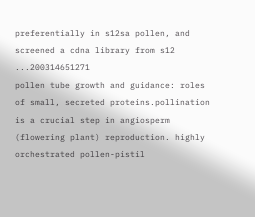preferentially in s12sa pollen, and screened a cdna library from s12 ...200314651271
pollen tube growth and guidance: roles of small, secreted proteins.pollination is a crucial step in angiosperm (flowering plant) reproduction. highly orchestrated pollen-pistil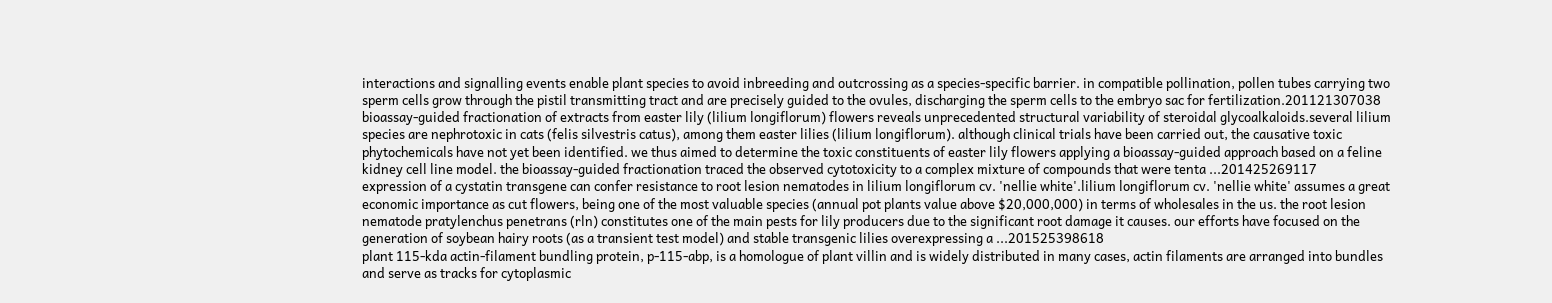interactions and signalling events enable plant species to avoid inbreeding and outcrossing as a species-specific barrier. in compatible pollination, pollen tubes carrying two sperm cells grow through the pistil transmitting tract and are precisely guided to the ovules, discharging the sperm cells to the embryo sac for fertilization.201121307038
bioassay-guided fractionation of extracts from easter lily (lilium longiflorum) flowers reveals unprecedented structural variability of steroidal glycoalkaloids.several lilium species are nephrotoxic in cats (felis silvestris catus), among them easter lilies (lilium longiflorum). although clinical trials have been carried out, the causative toxic phytochemicals have not yet been identified. we thus aimed to determine the toxic constituents of easter lily flowers applying a bioassay-guided approach based on a feline kidney cell line model. the bioassay-guided fractionation traced the observed cytotoxicity to a complex mixture of compounds that were tenta ...201425269117
expression of a cystatin transgene can confer resistance to root lesion nematodes in lilium longiflorum cv. 'nellie white'.lilium longiflorum cv. 'nellie white' assumes a great economic importance as cut flowers, being one of the most valuable species (annual pot plants value above $20,000,000) in terms of wholesales in the us. the root lesion nematode pratylenchus penetrans (rln) constitutes one of the main pests for lily producers due to the significant root damage it causes. our efforts have focused on the generation of soybean hairy roots (as a transient test model) and stable transgenic lilies overexpressing a ...201525398618
plant 115-kda actin-filament bundling protein, p-115-abp, is a homologue of plant villin and is widely distributed in many cases, actin filaments are arranged into bundles and serve as tracks for cytoplasmic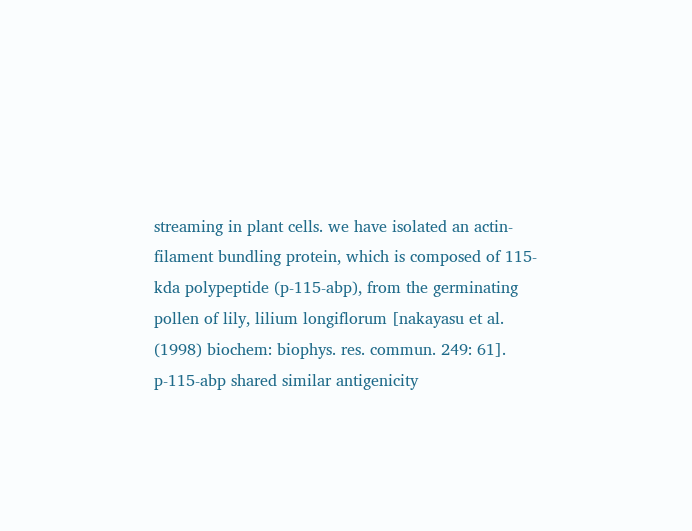streaming in plant cells. we have isolated an actin-filament bundling protein, which is composed of 115-kda polypeptide (p-115-abp), from the germinating pollen of lily, lilium longiflorum [nakayasu et al. (1998) biochem: biophys. res. commun. 249: 61]. p-115-abp shared similar antigenicity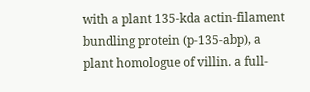with a plant 135-kda actin-filament bundling protein (p-135-abp), a plant homologue of villin. a full-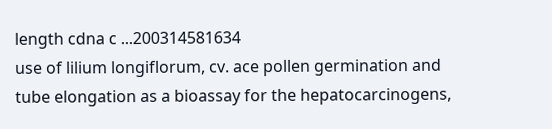length cdna c ...200314581634
use of lilium longiflorum, cv. ace pollen germination and tube elongation as a bioassay for the hepatocarcinogens,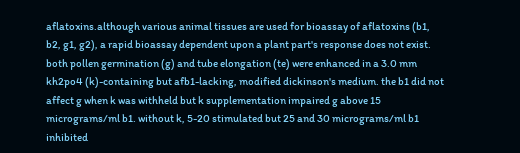aflatoxins.although various animal tissues are used for bioassay of aflatoxins (b1, b2, g1, g2), a rapid bioassay dependent upon a plant part's response does not exist. both pollen germination (g) and tube elongation (te) were enhanced in a 3.0 mm kh2po4 (k)-containing but afb1-lacking, modified dickinson's medium. the b1 did not affect g when k was withheld but k supplementation impaired g above 15 micrograms/ml b1. without k, 5-20 stimulated but 25 and 30 micrograms/ml b1 inhibited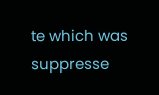te which was suppresse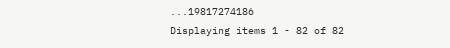...19817274186
Displaying items 1 - 82 of 82